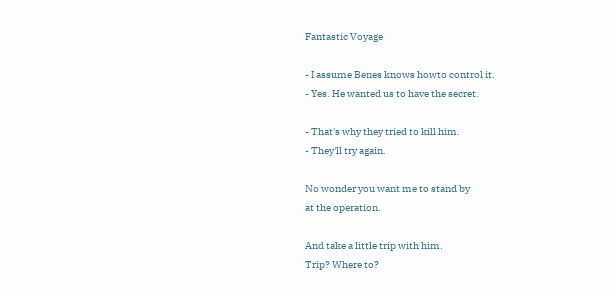Fantastic Voyage

- I assume Benes knows howto control it.
- Yes. He wanted us to have the secret.

- That's why they tried to kill him.
- They'll try again.

No wonder you want me to stand by
at the operation.

And take a little trip with him.
Trip? Where to?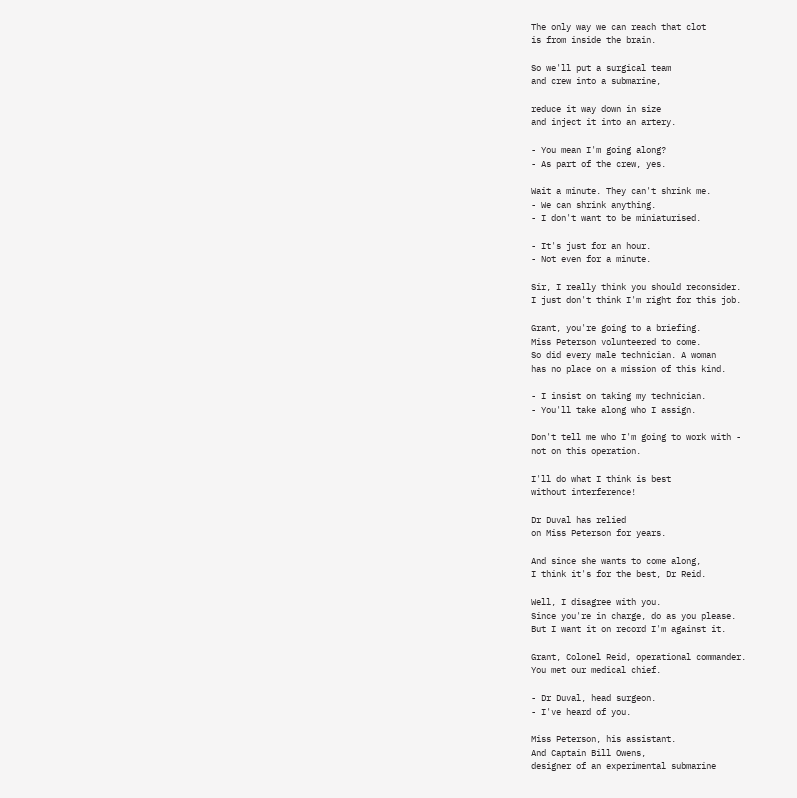The only way we can reach that clot
is from inside the brain.

So we'll put a surgical team
and crew into a submarine,

reduce it way down in size
and inject it into an artery.

- You mean I'm going along?
- As part of the crew, yes.

Wait a minute. They can't shrink me.
- We can shrink anything.
- I don't want to be miniaturised.

- It's just for an hour.
- Not even for a minute.

Sir, I really think you should reconsider.
I just don't think I'm right for this job.

Grant, you're going to a briefing.
Miss Peterson volunteered to come.
So did every male technician. A woman
has no place on a mission of this kind.

- I insist on taking my technician.
- You'll take along who I assign.

Don't tell me who I'm going to work with -
not on this operation.

I'll do what I think is best
without interference!

Dr Duval has relied
on Miss Peterson for years.

And since she wants to come along,
I think it's for the best, Dr Reid.

Well, I disagree with you.
Since you're in charge, do as you please.
But I want it on record I'm against it.

Grant, Colonel Reid, operational commander.
You met our medical chief.

- Dr Duval, head surgeon.
- I've heard of you.

Miss Peterson, his assistant.
And Captain Bill Owens,
designer of an experimental submarine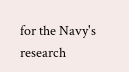for the Navy's research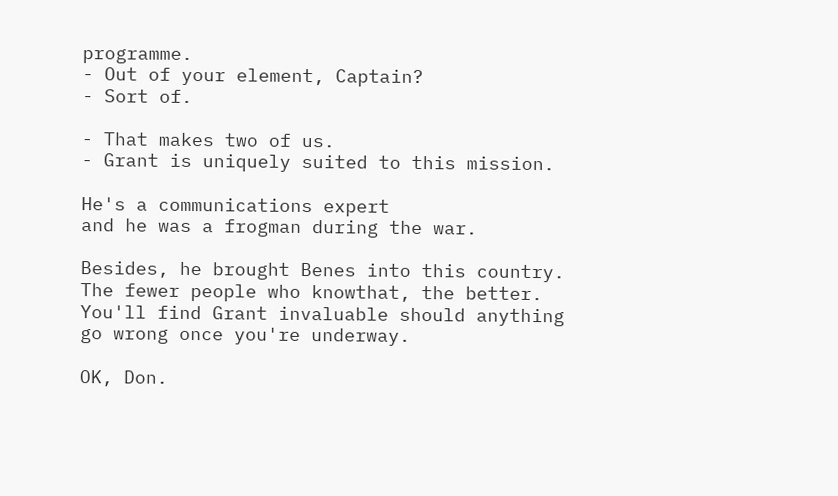programme.
- Out of your element, Captain?
- Sort of.

- That makes two of us.
- Grant is uniquely suited to this mission.

He's a communications expert
and he was a frogman during the war.

Besides, he brought Benes into this country.
The fewer people who knowthat, the better.
You'll find Grant invaluable should anything
go wrong once you're underway.

OK, Don.